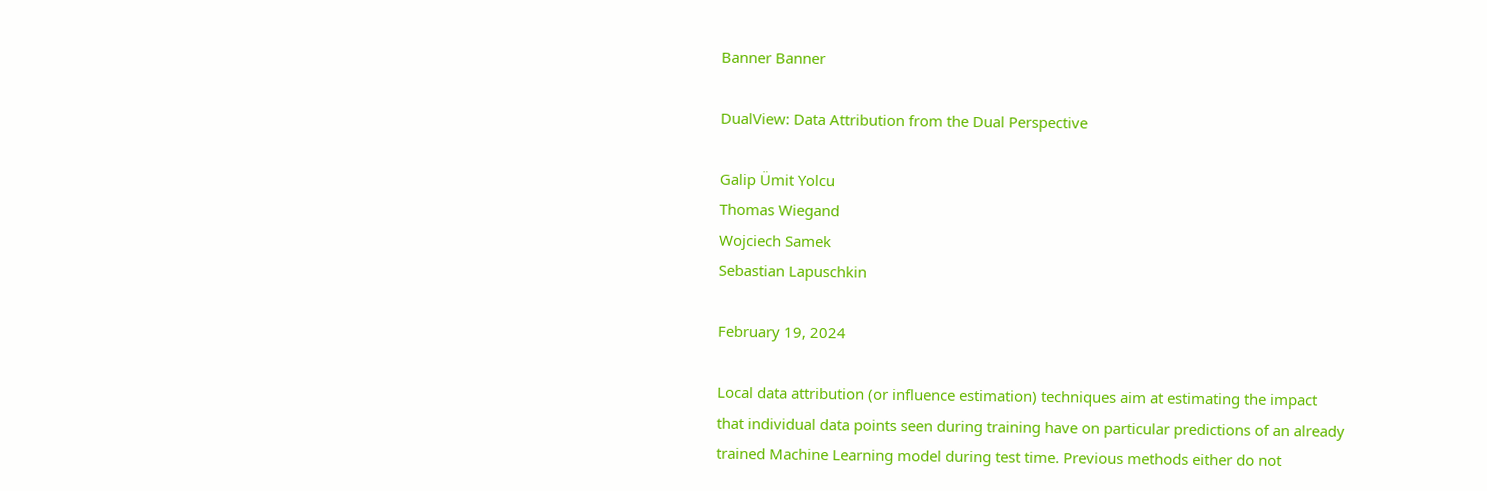Banner Banner

DualView: Data Attribution from the Dual Perspective

Galip Ümit Yolcu
Thomas Wiegand
Wojciech Samek
Sebastian Lapuschkin

February 19, 2024

Local data attribution (or influence estimation) techniques aim at estimating the impact that individual data points seen during training have on particular predictions of an already trained Machine Learning model during test time. Previous methods either do not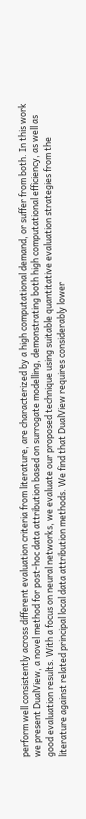perform well consistently across different evaluation criteria from literature, are characterized by a high computational demand, or suffer from both. In this work we present DualView, a novel method for post-hoc data attribution based on surrogate modelling, demonstrating both high computational efficiency, as well as good evaluation results. With a focus on neural networks, we evaluate our proposed technique using suitable quantitative evaluation strategies from the literature against related principal local data attribution methods. We find that DualView requires considerably lower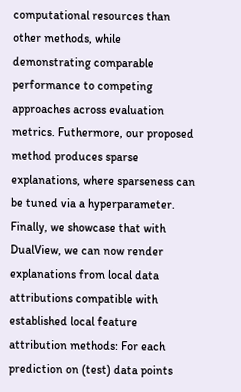computational resources than other methods, while demonstrating comparable performance to competing approaches across evaluation metrics. Futhermore, our proposed method produces sparse explanations, where sparseness can be tuned via a hyperparameter. Finally, we showcase that with DualView, we can now render explanations from local data attributions compatible with established local feature attribution methods: For each prediction on (test) data points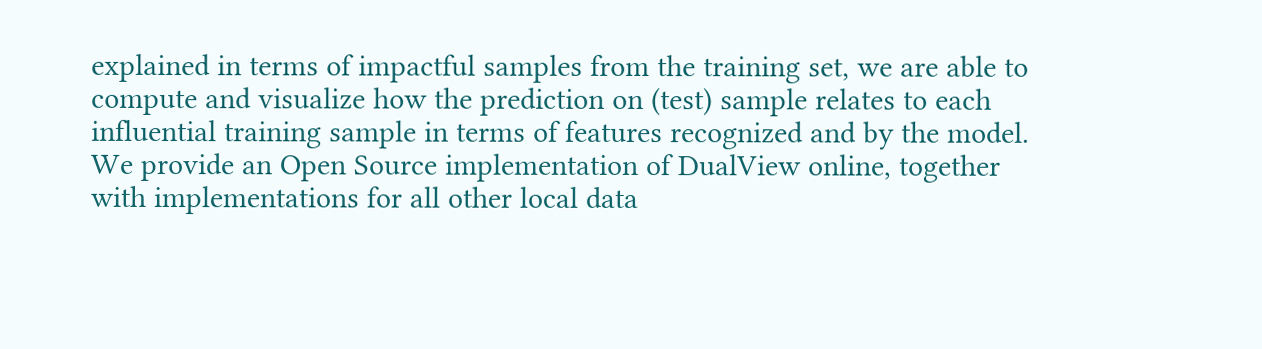explained in terms of impactful samples from the training set, we are able to compute and visualize how the prediction on (test) sample relates to each influential training sample in terms of features recognized and by the model. We provide an Open Source implementation of DualView online, together with implementations for all other local data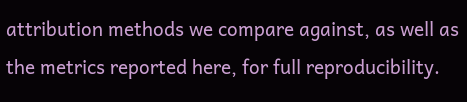attribution methods we compare against, as well as the metrics reported here, for full reproducibility.